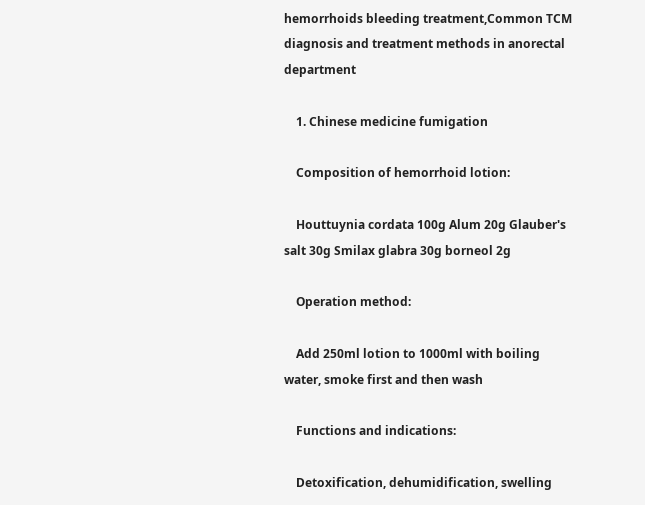hemorrhoids bleeding treatment,Common TCM diagnosis and treatment methods in anorectal department

    1. Chinese medicine fumigation

    Composition of hemorrhoid lotion:

    Houttuynia cordata 100g Alum 20g Glauber's salt 30g Smilax glabra 30g borneol 2g

    Operation method:

    Add 250ml lotion to 1000ml with boiling water, smoke first and then wash

    Functions and indications:

    Detoxification, dehumidification, swelling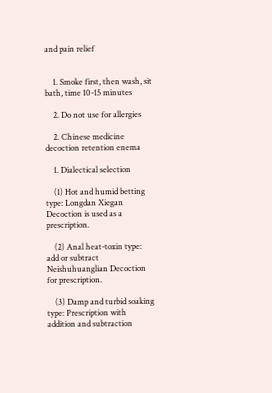and pain relief


    1. Smoke first, then wash, sit bath, time 10-15 minutes

    2. Do not use for allergies

    2. Chinese medicine decoction retention enema

    1. Dialectical selection

    (1) Hot and humid betting type: Longdan Xiegan Decoction is used as a prescription.

    (2) Anal heat-toxin type: add or subtract Neishuhuanglian Decoction for prescription.

    (3) Damp and turbid soaking type: Prescription with addition and subtraction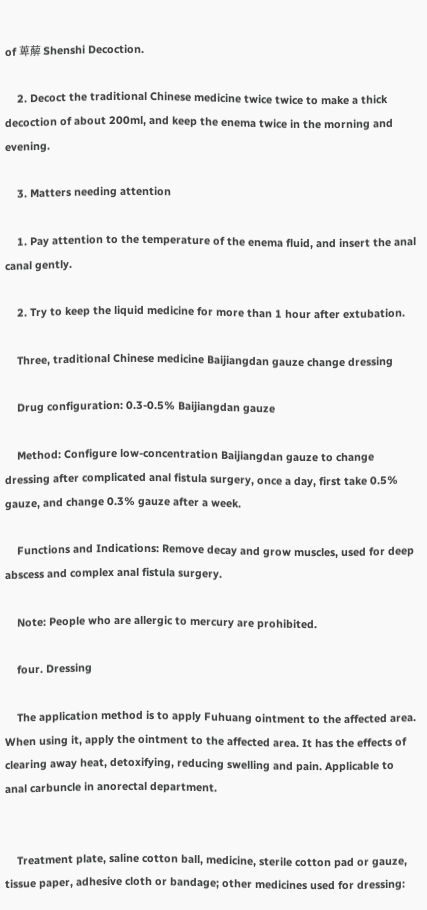of 萆薢 Shenshi Decoction.

    2. Decoct the traditional Chinese medicine twice twice to make a thick decoction of about 200ml, and keep the enema twice in the morning and evening.

    3. Matters needing attention

    1. Pay attention to the temperature of the enema fluid, and insert the anal canal gently.

    2. Try to keep the liquid medicine for more than 1 hour after extubation.

    Three, traditional Chinese medicine Baijiangdan gauze change dressing

    Drug configuration: 0.3-0.5% Baijiangdan gauze

    Method: Configure low-concentration Baijiangdan gauze to change dressing after complicated anal fistula surgery, once a day, first take 0.5% gauze, and change 0.3% gauze after a week.

    Functions and Indications: Remove decay and grow muscles, used for deep abscess and complex anal fistula surgery.

    Note: People who are allergic to mercury are prohibited.

    four. Dressing

    The application method is to apply Fuhuang ointment to the affected area. When using it, apply the ointment to the affected area. It has the effects of clearing away heat, detoxifying, reducing swelling and pain. Applicable to anal carbuncle in anorectal department.


    Treatment plate, saline cotton ball, medicine, sterile cotton pad or gauze, tissue paper, adhesive cloth or bandage; other medicines used for dressing: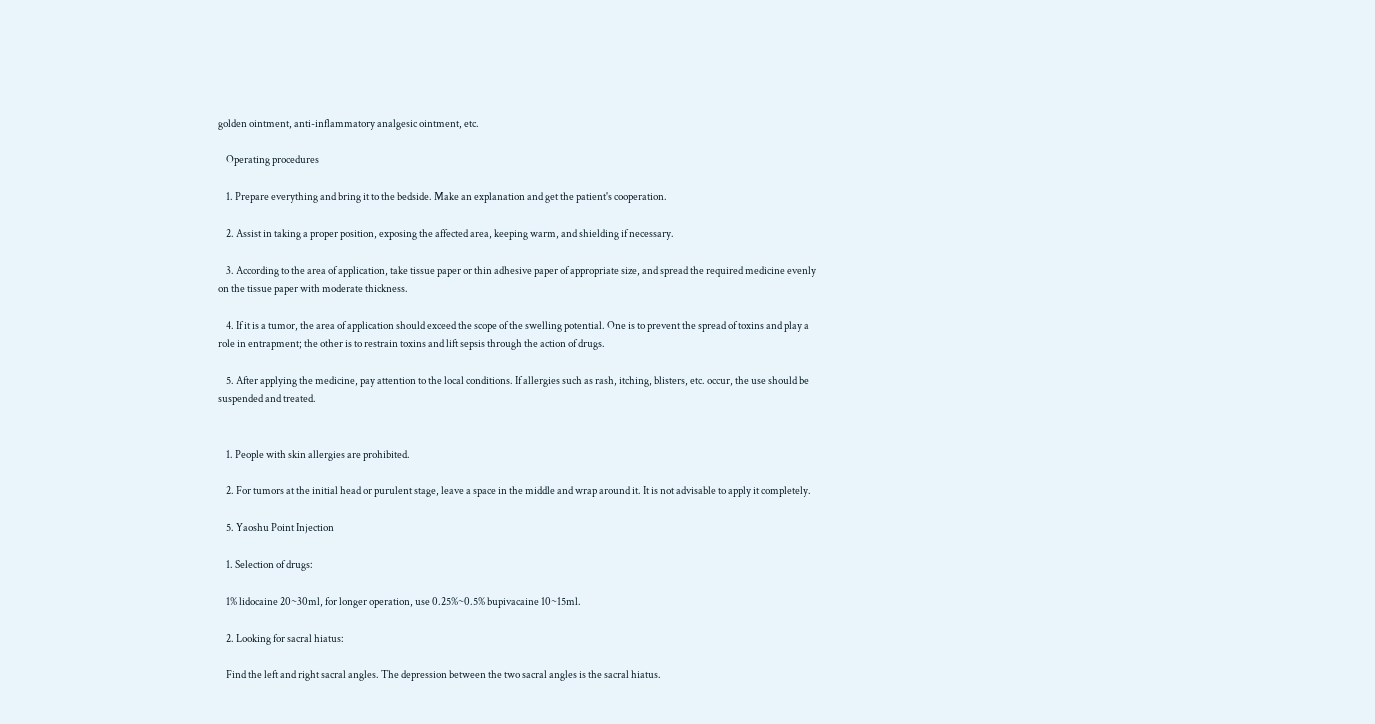golden ointment, anti-inflammatory analgesic ointment, etc.

    Operating procedures

    1. Prepare everything and bring it to the bedside. Make an explanation and get the patient's cooperation.

    2. Assist in taking a proper position, exposing the affected area, keeping warm, and shielding if necessary.

    3. According to the area of application, take tissue paper or thin adhesive paper of appropriate size, and spread the required medicine evenly on the tissue paper with moderate thickness.

    4. If it is a tumor, the area of application should exceed the scope of the swelling potential. One is to prevent the spread of toxins and play a role in entrapment; the other is to restrain toxins and lift sepsis through the action of drugs.

    5. After applying the medicine, pay attention to the local conditions. If allergies such as rash, itching, blisters, etc. occur, the use should be suspended and treated.


    1. People with skin allergies are prohibited.

    2. For tumors at the initial head or purulent stage, leave a space in the middle and wrap around it. It is not advisable to apply it completely.

    5. Yaoshu Point Injection

    1. Selection of drugs:

    1% lidocaine 20~30ml, for longer operation, use 0.25%~0.5% bupivacaine 10~15ml.

    2. Looking for sacral hiatus:

    Find the left and right sacral angles. The depression between the two sacral angles is the sacral hiatus.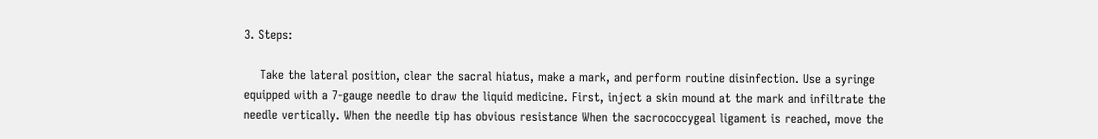3. Steps:

    Take the lateral position, clear the sacral hiatus, make a mark, and perform routine disinfection. Use a syringe equipped with a 7-gauge needle to draw the liquid medicine. First, inject a skin mound at the mark and infiltrate the needle vertically. When the needle tip has obvious resistance When the sacrococcygeal ligament is reached, move the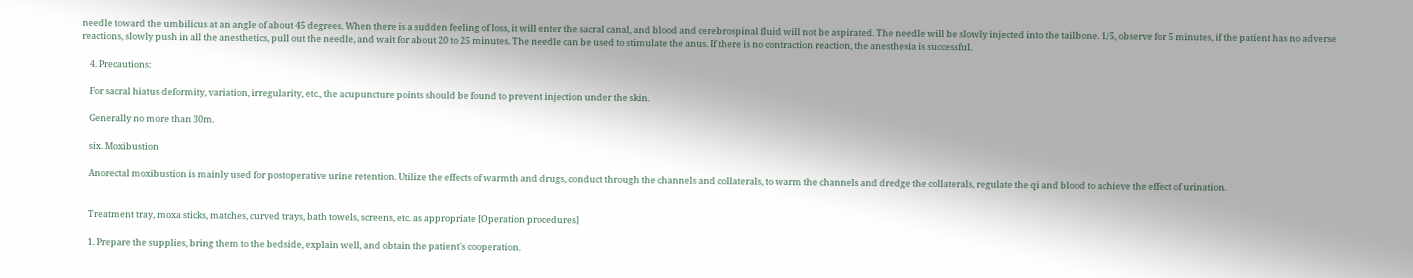needle toward the umbilicus at an angle of about 45 degrees. When there is a sudden feeling of loss, it will enter the sacral canal, and blood and cerebrospinal fluid will not be aspirated. The needle will be slowly injected into the tailbone. 1/5, observe for 5 minutes, if the patient has no adverse reactions, slowly push in all the anesthetics, pull out the needle, and wait for about 20 to 25 minutes. The needle can be used to stimulate the anus. If there is no contraction reaction, the anesthesia is successful.

    4. Precautions:

    For sacral hiatus deformity, variation, irregularity, etc., the acupuncture points should be found to prevent injection under the skin.

    Generally no more than 30m.

    six. Moxibustion

    Anorectal moxibustion is mainly used for postoperative urine retention. Utilize the effects of warmth and drugs, conduct through the channels and collaterals, to warm the channels and dredge the collaterals, regulate the qi and blood to achieve the effect of urination.


    Treatment tray, moxa sticks, matches, curved trays, bath towels, screens, etc. as appropriate [Operation procedures]

    1. Prepare the supplies, bring them to the bedside, explain well, and obtain the patient's cooperation.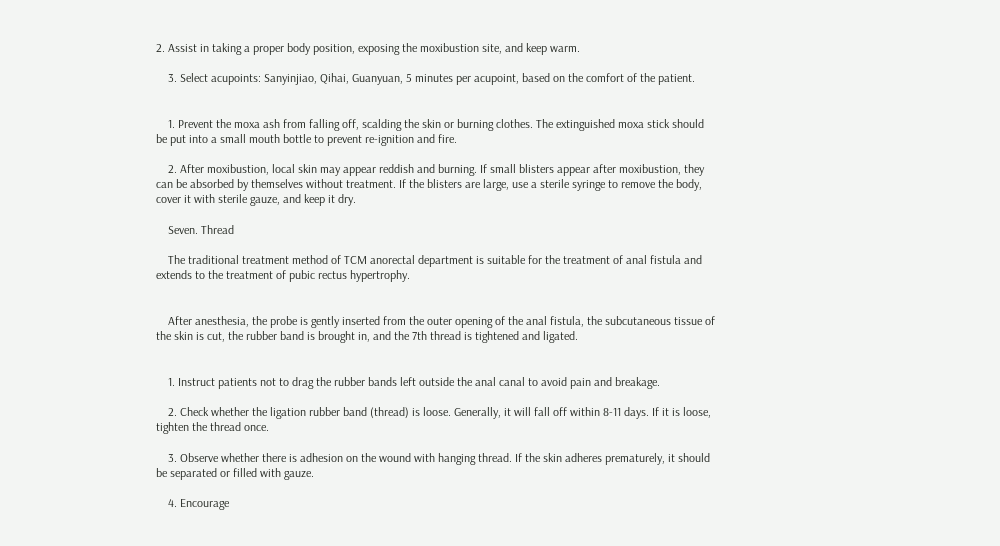2. Assist in taking a proper body position, exposing the moxibustion site, and keep warm.

    3. Select acupoints: Sanyinjiao, Qihai, Guanyuan, 5 minutes per acupoint, based on the comfort of the patient.


    1. Prevent the moxa ash from falling off, scalding the skin or burning clothes. The extinguished moxa stick should be put into a small mouth bottle to prevent re-ignition and fire.

    2. After moxibustion, local skin may appear reddish and burning. If small blisters appear after moxibustion, they can be absorbed by themselves without treatment. If the blisters are large, use a sterile syringe to remove the body, cover it with sterile gauze, and keep it dry.

    Seven. Thread

    The traditional treatment method of TCM anorectal department is suitable for the treatment of anal fistula and extends to the treatment of pubic rectus hypertrophy.


    After anesthesia, the probe is gently inserted from the outer opening of the anal fistula, the subcutaneous tissue of the skin is cut, the rubber band is brought in, and the 7th thread is tightened and ligated.


    1. Instruct patients not to drag the rubber bands left outside the anal canal to avoid pain and breakage.

    2. Check whether the ligation rubber band (thread) is loose. Generally, it will fall off within 8-11 days. If it is loose, tighten the thread once.

    3. Observe whether there is adhesion on the wound with hanging thread. If the skin adheres prematurely, it should be separated or filled with gauze.

    4. Encourage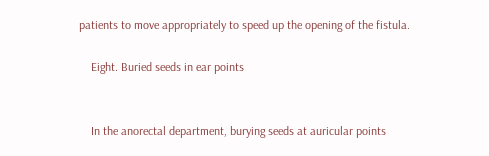patients to move appropriately to speed up the opening of the fistula.

    Eight. Buried seeds in ear points


    In the anorectal department, burying seeds at auricular points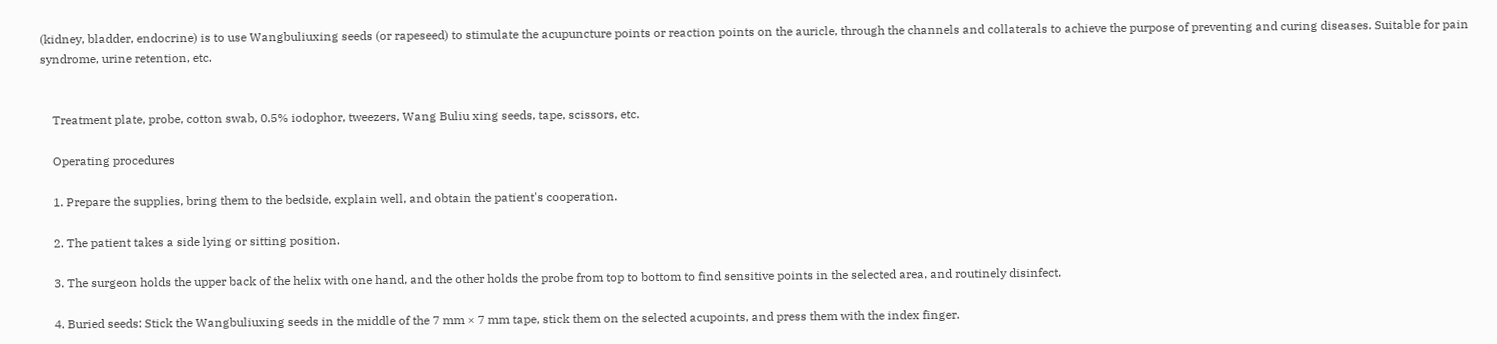(kidney, bladder, endocrine) is to use Wangbuliuxing seeds (or rapeseed) to stimulate the acupuncture points or reaction points on the auricle, through the channels and collaterals to achieve the purpose of preventing and curing diseases. Suitable for pain syndrome, urine retention, etc.


    Treatment plate, probe, cotton swab, 0.5% iodophor, tweezers, Wang Buliu xing seeds, tape, scissors, etc.

    Operating procedures

    1. Prepare the supplies, bring them to the bedside, explain well, and obtain the patient's cooperation.

    2. The patient takes a side lying or sitting position.

    3. The surgeon holds the upper back of the helix with one hand, and the other holds the probe from top to bottom to find sensitive points in the selected area, and routinely disinfect.

    4. Buried seeds: Stick the Wangbuliuxing seeds in the middle of the 7 mm × 7 mm tape, stick them on the selected acupoints, and press them with the index finger.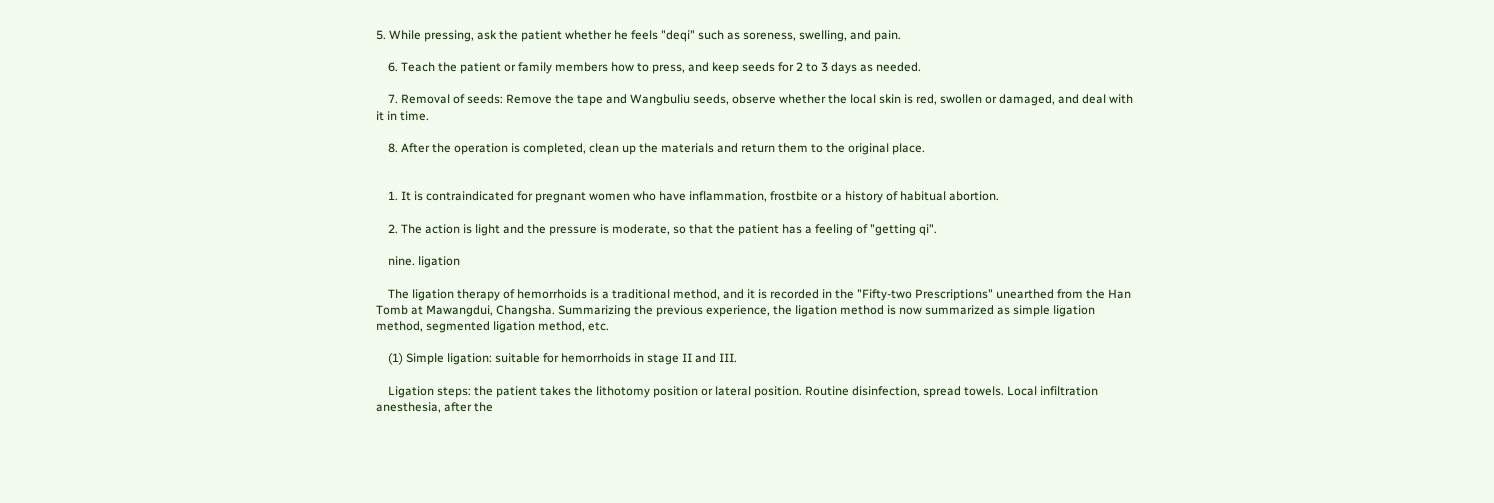5. While pressing, ask the patient whether he feels "deqi" such as soreness, swelling, and pain.

    6. Teach the patient or family members how to press, and keep seeds for 2 to 3 days as needed.

    7. Removal of seeds: Remove the tape and Wangbuliu seeds, observe whether the local skin is red, swollen or damaged, and deal with it in time.

    8. After the operation is completed, clean up the materials and return them to the original place.


    1. It is contraindicated for pregnant women who have inflammation, frostbite or a history of habitual abortion.

    2. The action is light and the pressure is moderate, so that the patient has a feeling of "getting qi".

    nine. ligation

    The ligation therapy of hemorrhoids is a traditional method, and it is recorded in the "Fifty-two Prescriptions" unearthed from the Han Tomb at Mawangdui, Changsha. Summarizing the previous experience, the ligation method is now summarized as simple ligation method, segmented ligation method, etc.

    (1) Simple ligation: suitable for hemorrhoids in stage II and III.

    Ligation steps: the patient takes the lithotomy position or lateral position. Routine disinfection, spread towels. Local infiltration anesthesia, after the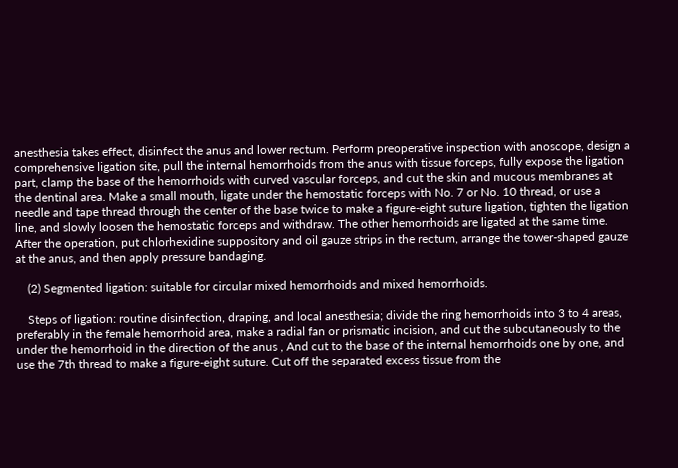anesthesia takes effect, disinfect the anus and lower rectum. Perform preoperative inspection with anoscope, design a comprehensive ligation site, pull the internal hemorrhoids from the anus with tissue forceps, fully expose the ligation part, clamp the base of the hemorrhoids with curved vascular forceps, and cut the skin and mucous membranes at the dentinal area. Make a small mouth, ligate under the hemostatic forceps with No. 7 or No. 10 thread, or use a needle and tape thread through the center of the base twice to make a figure-eight suture ligation, tighten the ligation line, and slowly loosen the hemostatic forceps and withdraw. The other hemorrhoids are ligated at the same time. After the operation, put chlorhexidine suppository and oil gauze strips in the rectum, arrange the tower-shaped gauze at the anus, and then apply pressure bandaging.

    (2) Segmented ligation: suitable for circular mixed hemorrhoids and mixed hemorrhoids.

    Steps of ligation: routine disinfection, draping, and local anesthesia; divide the ring hemorrhoids into 3 to 4 areas, preferably in the female hemorrhoid area, make a radial fan or prismatic incision, and cut the subcutaneously to the under the hemorrhoid in the direction of the anus , And cut to the base of the internal hemorrhoids one by one, and use the 7th thread to make a figure-eight suture. Cut off the separated excess tissue from the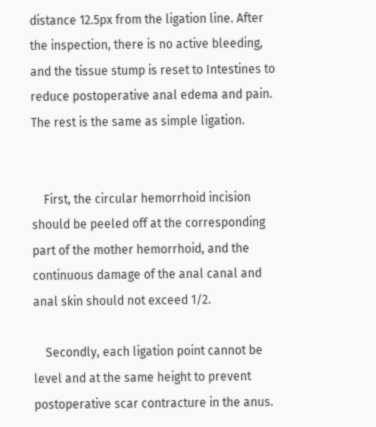distance 12.5px from the ligation line. After the inspection, there is no active bleeding, and the tissue stump is reset to Intestines to reduce postoperative anal edema and pain. The rest is the same as simple ligation.


    First, the circular hemorrhoid incision should be peeled off at the corresponding part of the mother hemorrhoid, and the continuous damage of the anal canal and anal skin should not exceed 1/2.

    Secondly, each ligation point cannot be level and at the same height to prevent postoperative scar contracture in the anus.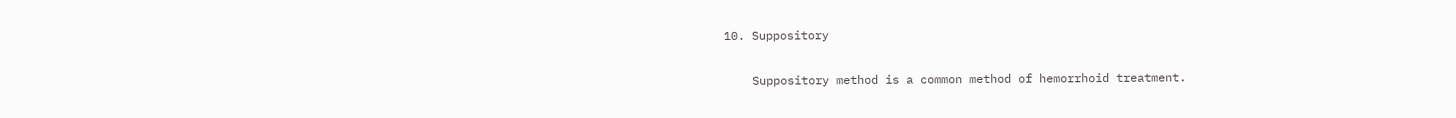10. Suppository

    Suppository method is a common method of hemorrhoid treatment.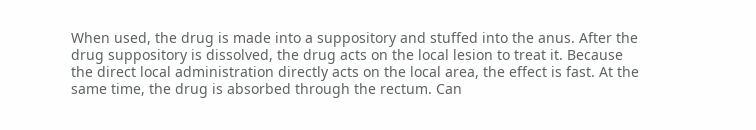When used, the drug is made into a suppository and stuffed into the anus. After the drug suppository is dissolved, the drug acts on the local lesion to treat it. Because the direct local administration directly acts on the local area, the effect is fast. At the same time, the drug is absorbed through the rectum. Can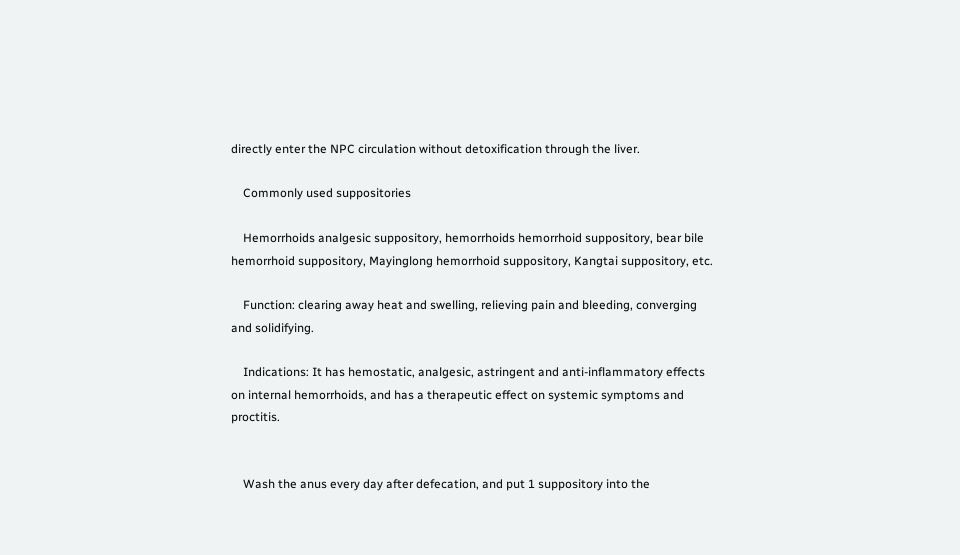directly enter the NPC circulation without detoxification through the liver.

    Commonly used suppositories

    Hemorrhoids analgesic suppository, hemorrhoids hemorrhoid suppository, bear bile hemorrhoid suppository, Mayinglong hemorrhoid suppository, Kangtai suppository, etc.

    Function: clearing away heat and swelling, relieving pain and bleeding, converging and solidifying.

    Indications: It has hemostatic, analgesic, astringent and anti-inflammatory effects on internal hemorrhoids, and has a therapeutic effect on systemic symptoms and proctitis.


    Wash the anus every day after defecation, and put 1 suppository into the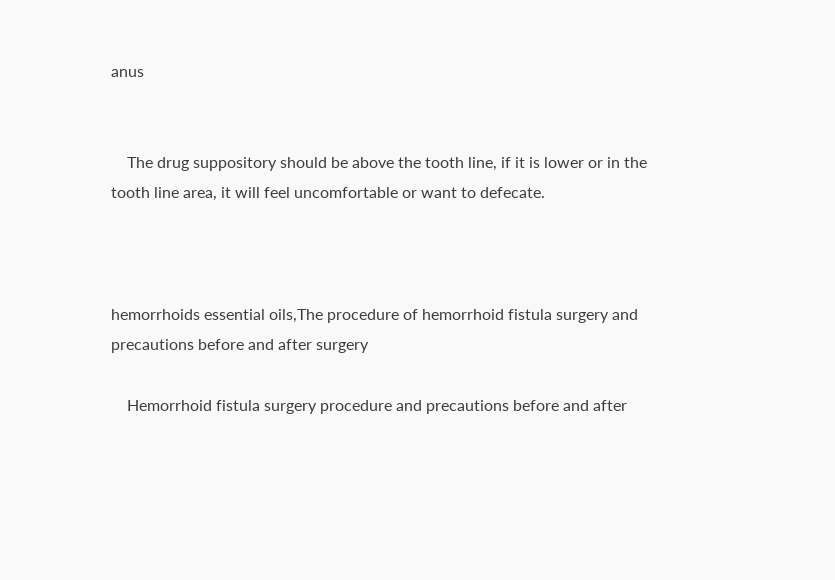anus


    The drug suppository should be above the tooth line, if it is lower or in the tooth line area, it will feel uncomfortable or want to defecate.



hemorrhoids essential oils,The procedure of hemorrhoid fistula surgery and precautions before and after surgery

    Hemorrhoid fistula surgery procedure and precautions before and after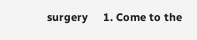surgery     1. Come to the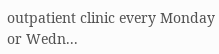outpatient clinic every Monday or Wedn...